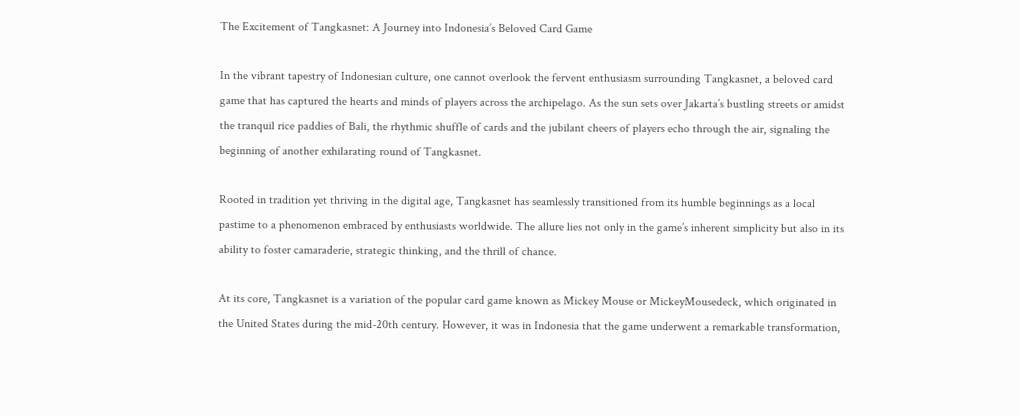The Excitement of Tangkasnet: A Journey into Indonesia’s Beloved Card Game

In the vibrant tapestry of Indonesian culture, one cannot overlook the fervent enthusiasm surrounding Tangkasnet, a beloved card game that has captured the hearts and minds of players across the archipelago. As the sun sets over Jakarta’s bustling streets or amidst the tranquil rice paddies of Bali, the rhythmic shuffle of cards and the jubilant cheers of players echo through the air, signaling the beginning of another exhilarating round of Tangkasnet.

Rooted in tradition yet thriving in the digital age, Tangkasnet has seamlessly transitioned from its humble beginnings as a local pastime to a phenomenon embraced by enthusiasts worldwide. The allure lies not only in the game’s inherent simplicity but also in its ability to foster camaraderie, strategic thinking, and the thrill of chance.

At its core, Tangkasnet is a variation of the popular card game known as Mickey Mouse or MickeyMousedeck, which originated in the United States during the mid-20th century. However, it was in Indonesia that the game underwent a remarkable transformation,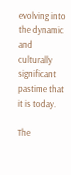evolving into the dynamic and culturally significant pastime that it is today.

The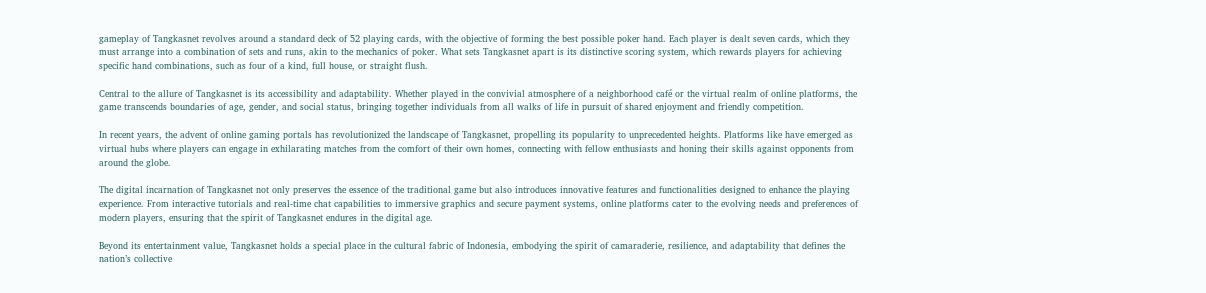gameplay of Tangkasnet revolves around a standard deck of 52 playing cards, with the objective of forming the best possible poker hand. Each player is dealt seven cards, which they must arrange into a combination of sets and runs, akin to the mechanics of poker. What sets Tangkasnet apart is its distinctive scoring system, which rewards players for achieving specific hand combinations, such as four of a kind, full house, or straight flush.

Central to the allure of Tangkasnet is its accessibility and adaptability. Whether played in the convivial atmosphere of a neighborhood café or the virtual realm of online platforms, the game transcends boundaries of age, gender, and social status, bringing together individuals from all walks of life in pursuit of shared enjoyment and friendly competition.

In recent years, the advent of online gaming portals has revolutionized the landscape of Tangkasnet, propelling its popularity to unprecedented heights. Platforms like have emerged as virtual hubs where players can engage in exhilarating matches from the comfort of their own homes, connecting with fellow enthusiasts and honing their skills against opponents from around the globe.

The digital incarnation of Tangkasnet not only preserves the essence of the traditional game but also introduces innovative features and functionalities designed to enhance the playing experience. From interactive tutorials and real-time chat capabilities to immersive graphics and secure payment systems, online platforms cater to the evolving needs and preferences of modern players, ensuring that the spirit of Tangkasnet endures in the digital age.

Beyond its entertainment value, Tangkasnet holds a special place in the cultural fabric of Indonesia, embodying the spirit of camaraderie, resilience, and adaptability that defines the nation’s collective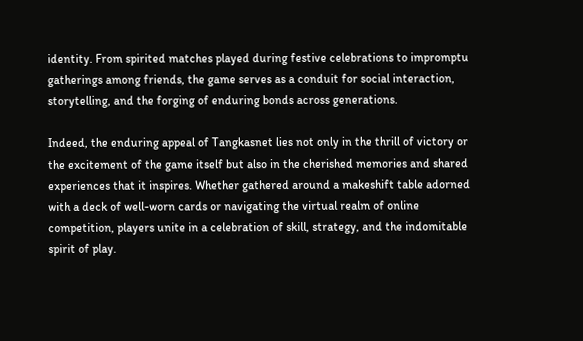identity. From spirited matches played during festive celebrations to impromptu gatherings among friends, the game serves as a conduit for social interaction, storytelling, and the forging of enduring bonds across generations.

Indeed, the enduring appeal of Tangkasnet lies not only in the thrill of victory or the excitement of the game itself but also in the cherished memories and shared experiences that it inspires. Whether gathered around a makeshift table adorned with a deck of well-worn cards or navigating the virtual realm of online competition, players unite in a celebration of skill, strategy, and the indomitable spirit of play.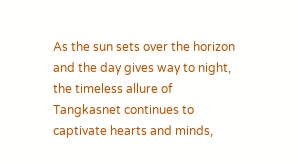As the sun sets over the horizon and the day gives way to night, the timeless allure of Tangkasnet continues to captivate hearts and minds,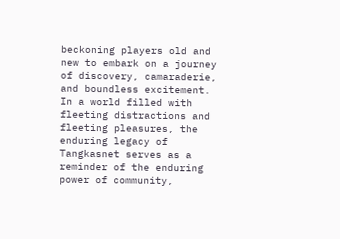beckoning players old and new to embark on a journey of discovery, camaraderie, and boundless excitement. In a world filled with fleeting distractions and fleeting pleasures, the enduring legacy of Tangkasnet serves as a reminder of the enduring power of community,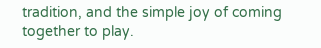tradition, and the simple joy of coming together to play.